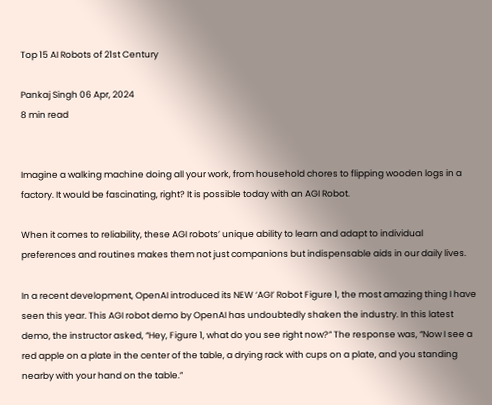Top 15 AI Robots of 21st Century

Pankaj Singh 06 Apr, 2024
8 min read


Imagine a walking machine doing all your work, from household chores to flipping wooden logs in a factory. It would be fascinating, right? It is possible today with an AGI Robot.

When it comes to reliability, these AGI robots’ unique ability to learn and adapt to individual preferences and routines makes them not just companions but indispensable aids in our daily lives.

In a recent development, OpenAI introduced its NEW ‘AGI’ Robot Figure 1, the most amazing thing I have seen this year. This AGI robot demo by OpenAI has undoubtedly shaken the industry. In this latest demo, the instructor asked, “Hey, Figure 1, what do you see right now?” The response was, “Now I see a red apple on a plate in the center of the table, a drying rack with cups on a plate, and you standing nearby with your hand on the table.”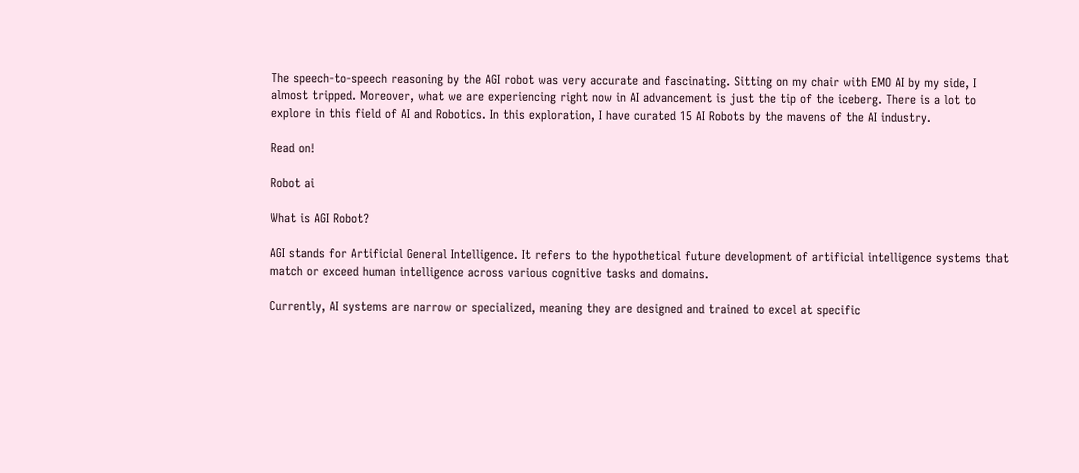The speech-to-speech reasoning by the AGI robot was very accurate and fascinating. Sitting on my chair with EMO AI by my side, I almost tripped. Moreover, what we are experiencing right now in AI advancement is just the tip of the iceberg. There is a lot to explore in this field of AI and Robotics. In this exploration, I have curated 15 AI Robots by the mavens of the AI industry.

Read on!

Robot ai

What is AGI Robot?

AGI stands for Artificial General Intelligence. It refers to the hypothetical future development of artificial intelligence systems that match or exceed human intelligence across various cognitive tasks and domains.

Currently, AI systems are narrow or specialized, meaning they are designed and trained to excel at specific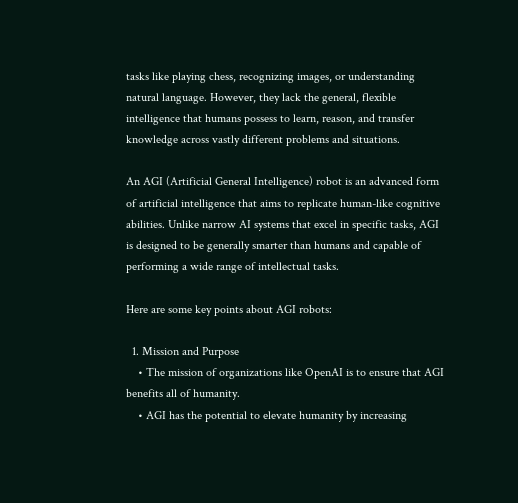tasks like playing chess, recognizing images, or understanding natural language. However, they lack the general, flexible intelligence that humans possess to learn, reason, and transfer knowledge across vastly different problems and situations.

An AGI (Artificial General Intelligence) robot is an advanced form of artificial intelligence that aims to replicate human-like cognitive abilities. Unlike narrow AI systems that excel in specific tasks, AGI is designed to be generally smarter than humans and capable of performing a wide range of intellectual tasks.

Here are some key points about AGI robots:

  1. Mission and Purpose
    • The mission of organizations like OpenAI is to ensure that AGI benefits all of humanity.
    • AGI has the potential to elevate humanity by increasing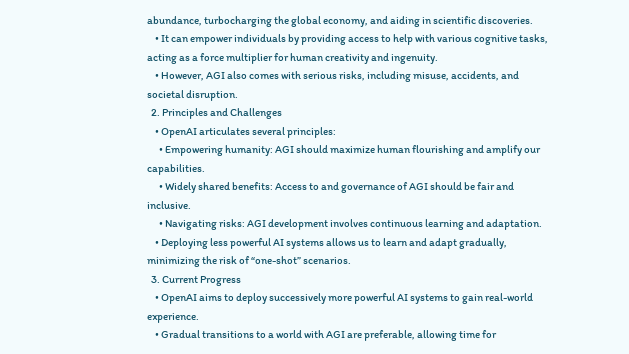abundance, turbocharging the global economy, and aiding in scientific discoveries.
    • It can empower individuals by providing access to help with various cognitive tasks, acting as a force multiplier for human creativity and ingenuity.
    • However, AGI also comes with serious risks, including misuse, accidents, and societal disruption.
  2. Principles and Challenges
    • OpenAI articulates several principles:
      • Empowering humanity: AGI should maximize human flourishing and amplify our capabilities.
      • Widely shared benefits: Access to and governance of AGI should be fair and inclusive.
      • Navigating risks: AGI development involves continuous learning and adaptation.
    • Deploying less powerful AI systems allows us to learn and adapt gradually, minimizing the risk of “one-shot” scenarios.
  3. Current Progress
    • OpenAI aims to deploy successively more powerful AI systems to gain real-world experience.
    • Gradual transitions to a world with AGI are preferable, allowing time for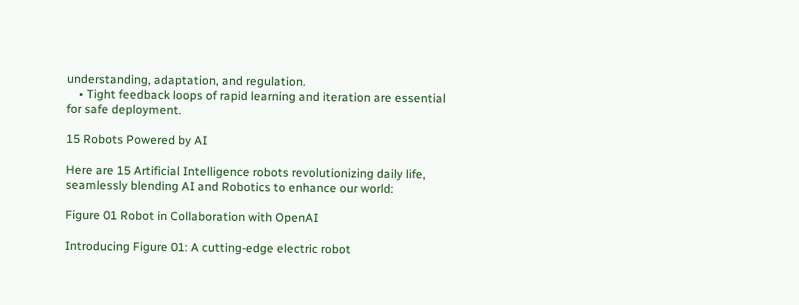understanding, adaptation, and regulation.
    • Tight feedback loops of rapid learning and iteration are essential for safe deployment.

15 Robots Powered by AI

Here are 15 Artificial Intelligence robots revolutionizing daily life, seamlessly blending AI and Robotics to enhance our world:

Figure 01 Robot in Collaboration with OpenAI

Introducing Figure 01: A cutting-edge electric robot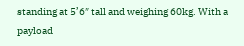standing at 5’6″ tall and weighing 60kg. With a payload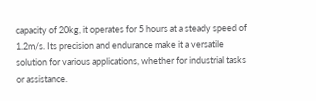capacity of 20kg, it operates for 5 hours at a steady speed of 1.2m/s. Its precision and endurance make it a versatile solution for various applications, whether for industrial tasks or assistance.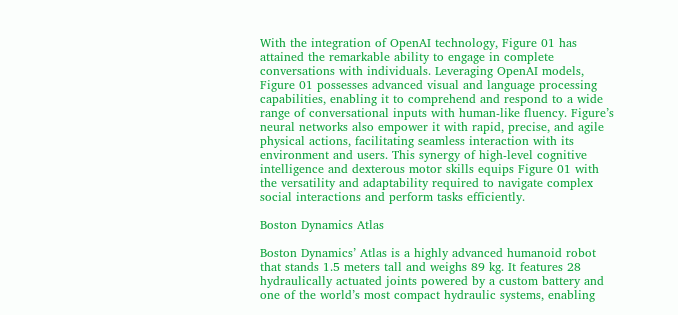With the integration of OpenAI technology, Figure 01 has attained the remarkable ability to engage in complete conversations with individuals. Leveraging OpenAI models, Figure 01 possesses advanced visual and language processing capabilities, enabling it to comprehend and respond to a wide range of conversational inputs with human-like fluency. Figure’s neural networks also empower it with rapid, precise, and agile physical actions, facilitating seamless interaction with its environment and users. This synergy of high-level cognitive intelligence and dexterous motor skills equips Figure 01 with the versatility and adaptability required to navigate complex social interactions and perform tasks efficiently.

Boston Dynamics Atlas

Boston Dynamics’ Atlas is a highly advanced humanoid robot that stands 1.5 meters tall and weighs 89 kg. It features 28 hydraulically actuated joints powered by a custom battery and one of the world’s most compact hydraulic systems, enabling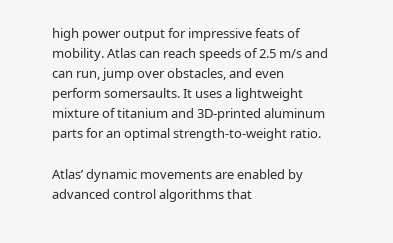high power output for impressive feats of mobility. Atlas can reach speeds of 2.5 m/s and can run, jump over obstacles, and even perform somersaults. It uses a lightweight mixture of titanium and 3D-printed aluminum parts for an optimal strength-to-weight ratio.

Atlas’ dynamic movements are enabled by advanced control algorithms that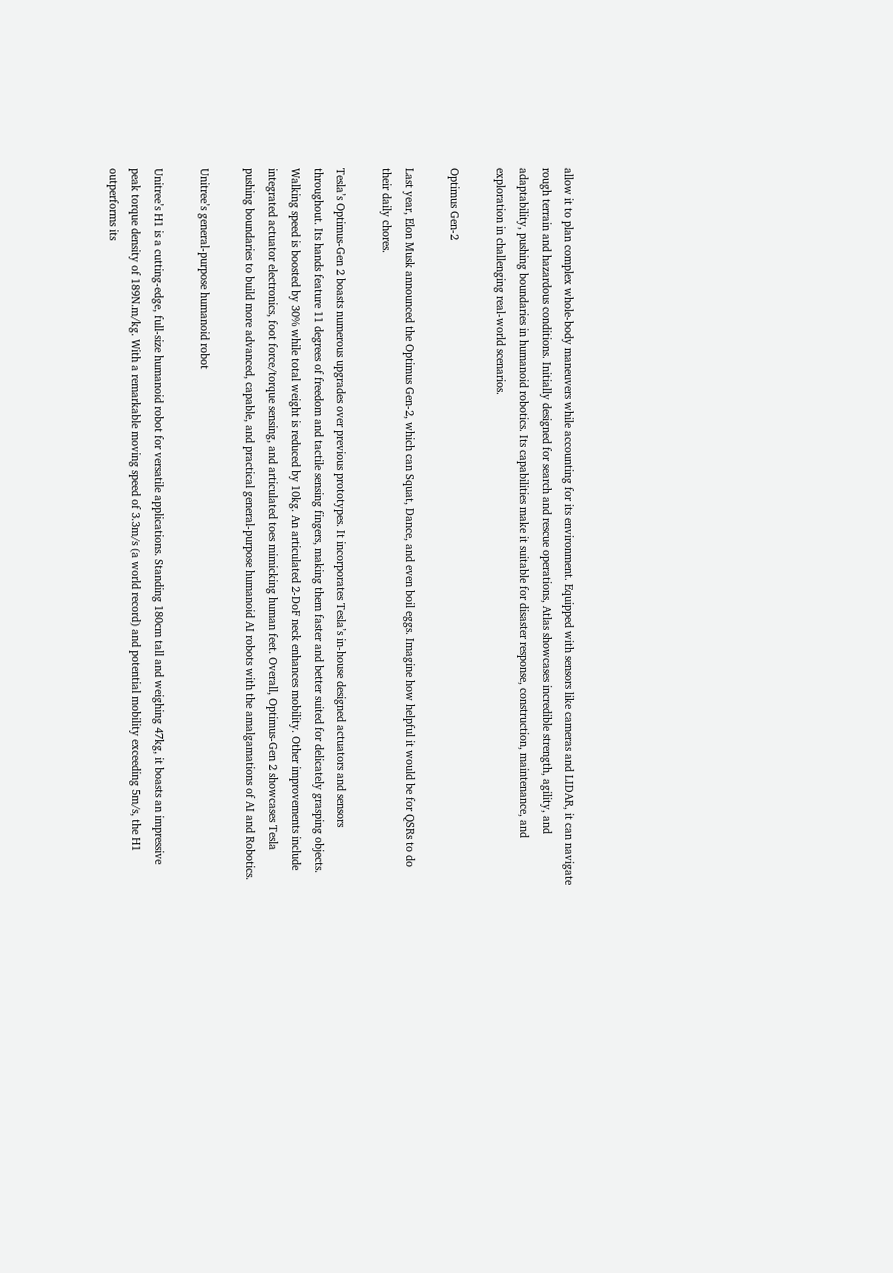allow it to plan complex whole-body maneuvers while accounting for its environment. Equipped with sensors like cameras and LIDAR, it can navigate rough terrain and hazardous conditions. Initially designed for search and rescue operations, Atlas showcases incredible strength, agility, and adaptability, pushing boundaries in humanoid robotics. Its capabilities make it suitable for disaster response, construction, maintenance, and exploration in challenging real-world scenarios.

Optimus Gen-2

Last year, Elon Musk announced the Optimus Gen-2, which can Squat, Dance, and even boil eggs. Imagine how helpful it would be for QSRs to do their daily chores.

Tesla’s Optimus-Gen 2 boasts numerous upgrades over previous prototypes. It incorporates Tesla’s in-house designed actuators and sensors throughout. Its hands feature 11 degrees of freedom and tactile sensing fingers, making them faster and better suited for delicately grasping objects. Walking speed is boosted by 30% while total weight is reduced by 10kg. An articulated 2-DoF neck enhances mobility. Other improvements include integrated actuator electronics, foot force/torque sensing, and articulated toes mimicking human feet. Overall, Optimus-Gen 2 showcases Tesla pushing boundaries to build more advanced, capable, and practical general-purpose humanoid AI robots with the amalgamations of AI and Robotics.

Unitree’s general-purpose humanoid robot

Unitree’s H1 is a cutting-edge, full-size humanoid robot for versatile applications. Standing 180cm tall and weighing 47kg, it boasts an impressive peak torque density of 189N.m/kg. With a remarkable moving speed of 3.3m/s (a world record) and potential mobility exceeding 5m/s, the H1 outperforms its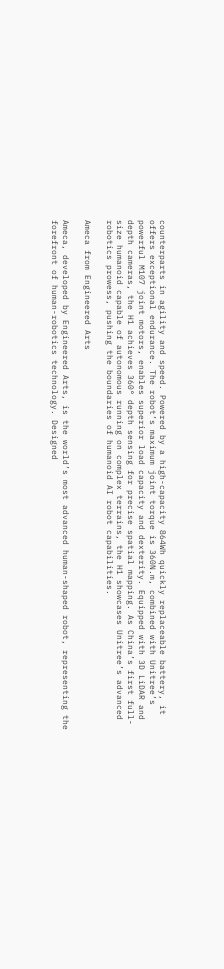counterparts in agility and speed. Powered by a high-capacity 864Wh quickly replaceable battery, it offers exceptional endurance. The robot’s maximum joint torque is 360N.m, combined with Unitree’s powerful M107 joint motors, enables superior load capacity and dexterity. Equipped with 3D LiDAR and depth cameras, the H1 achieves 360° depth sensing for precise spatial mapping. As China’s first full-size humanoid capable of autonomous running on complex terrains, the H1 showcases Unitree’s advanced robotics prowess, pushing the boundaries of humanoid AI robot capabilities.

Ameca from Engineered Arts

Ameca, developed by Engineered Arts, is the world’s most advanced human-shaped robot, representing the forefront of human-robotics technology. Designed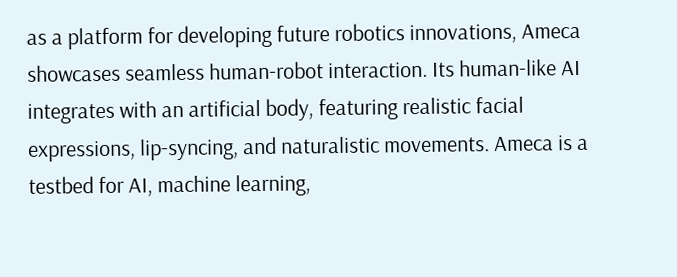as a platform for developing future robotics innovations, Ameca showcases seamless human-robot interaction. Its human-like AI integrates with an artificial body, featuring realistic facial expressions, lip-syncing, and naturalistic movements. Ameca is a testbed for AI, machine learning,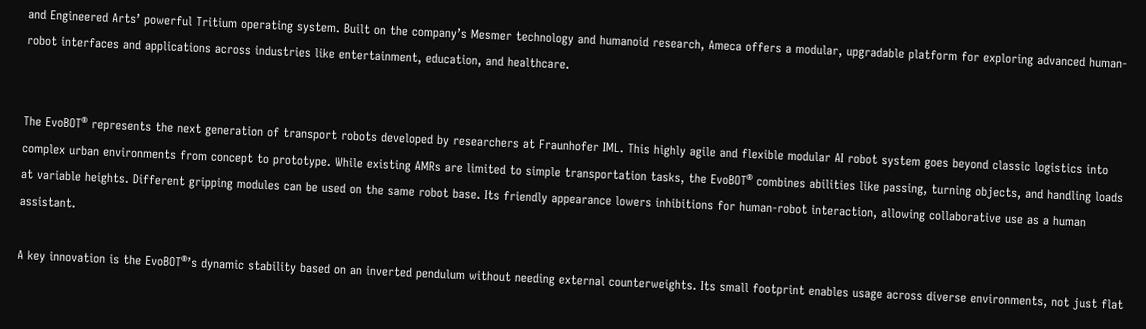and Engineered Arts’ powerful Tritium operating system. Built on the company’s Mesmer technology and humanoid research, Ameca offers a modular, upgradable platform for exploring advanced human-robot interfaces and applications across industries like entertainment, education, and healthcare.


The EvoBOT® represents the next generation of transport robots developed by researchers at Fraunhofer IML. This highly agile and flexible modular AI robot system goes beyond classic logistics into complex urban environments from concept to prototype. While existing AMRs are limited to simple transportation tasks, the EvoBOT® combines abilities like passing, turning objects, and handling loads at variable heights. Different gripping modules can be used on the same robot base. Its friendly appearance lowers inhibitions for human-robot interaction, allowing collaborative use as a human assistant.

A key innovation is the EvoBOT®’s dynamic stability based on an inverted pendulum without needing external counterweights. Its small footprint enables usage across diverse environments, not just flat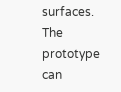surfaces. The prototype can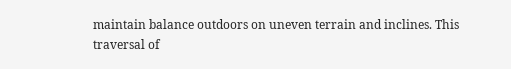maintain balance outdoors on uneven terrain and inclines. This traversal of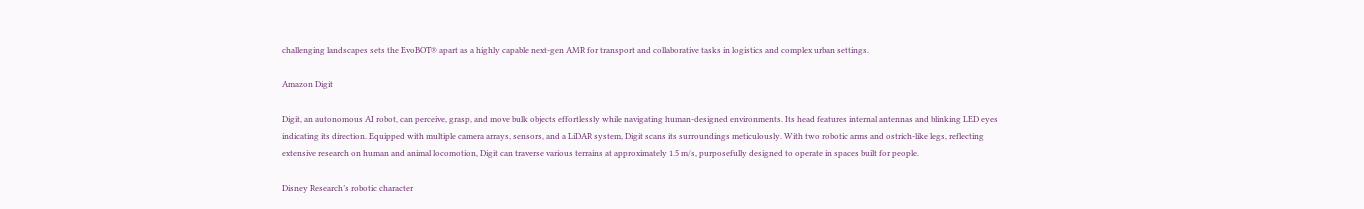challenging landscapes sets the EvoBOT® apart as a highly capable next-gen AMR for transport and collaborative tasks in logistics and complex urban settings.

Amazon Digit

Digit, an autonomous AI robot, can perceive, grasp, and move bulk objects effortlessly while navigating human-designed environments. Its head features internal antennas and blinking LED eyes indicating its direction. Equipped with multiple camera arrays, sensors, and a LiDAR system, Digit scans its surroundings meticulously. With two robotic arms and ostrich-like legs, reflecting extensive research on human and animal locomotion, Digit can traverse various terrains at approximately 1.5 m/s, purposefully designed to operate in spaces built for people.

Disney Research’s robotic character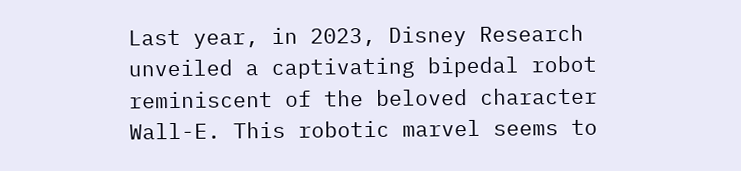Last year, in 2023, Disney Research unveiled a captivating bipedal robot reminiscent of the beloved character Wall-E. This robotic marvel seems to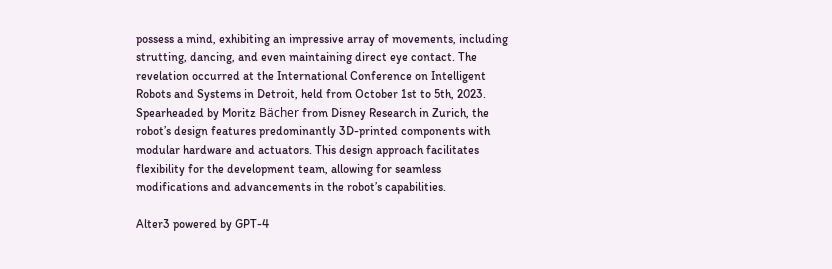possess a mind, exhibiting an impressive array of movements, including strutting, dancing, and even maintaining direct eye contact. The revelation occurred at the International Conference on Intelligent Robots and Systems in Detroit, held from October 1st to 5th, 2023. Spearheaded by Moritz Bächer from Disney Research in Zurich, the robot’s design features predominantly 3D-printed components with modular hardware and actuators. This design approach facilitates flexibility for the development team, allowing for seamless modifications and advancements in the robot’s capabilities.

Alter3 powered by GPT-4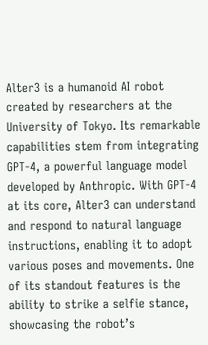Alter3 is a humanoid AI robot created by researchers at the University of Tokyo. Its remarkable capabilities stem from integrating GPT-4, a powerful language model developed by Anthropic. With GPT-4 at its core, Alter3 can understand and respond to natural language instructions, enabling it to adopt various poses and movements. One of its standout features is the ability to strike a selfie stance, showcasing the robot’s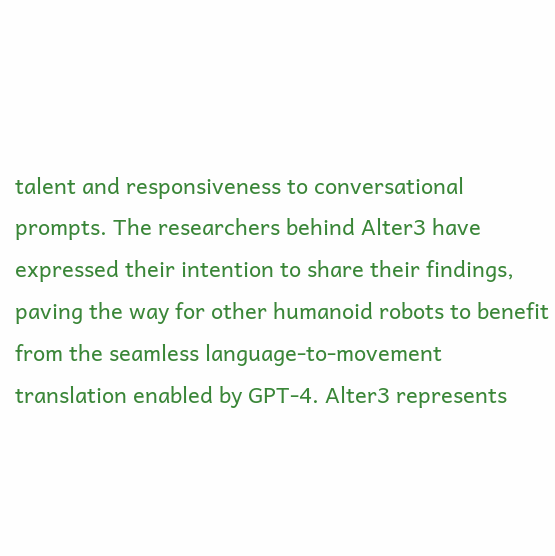talent and responsiveness to conversational prompts. The researchers behind Alter3 have expressed their intention to share their findings, paving the way for other humanoid robots to benefit from the seamless language-to-movement translation enabled by GPT-4. Alter3 represents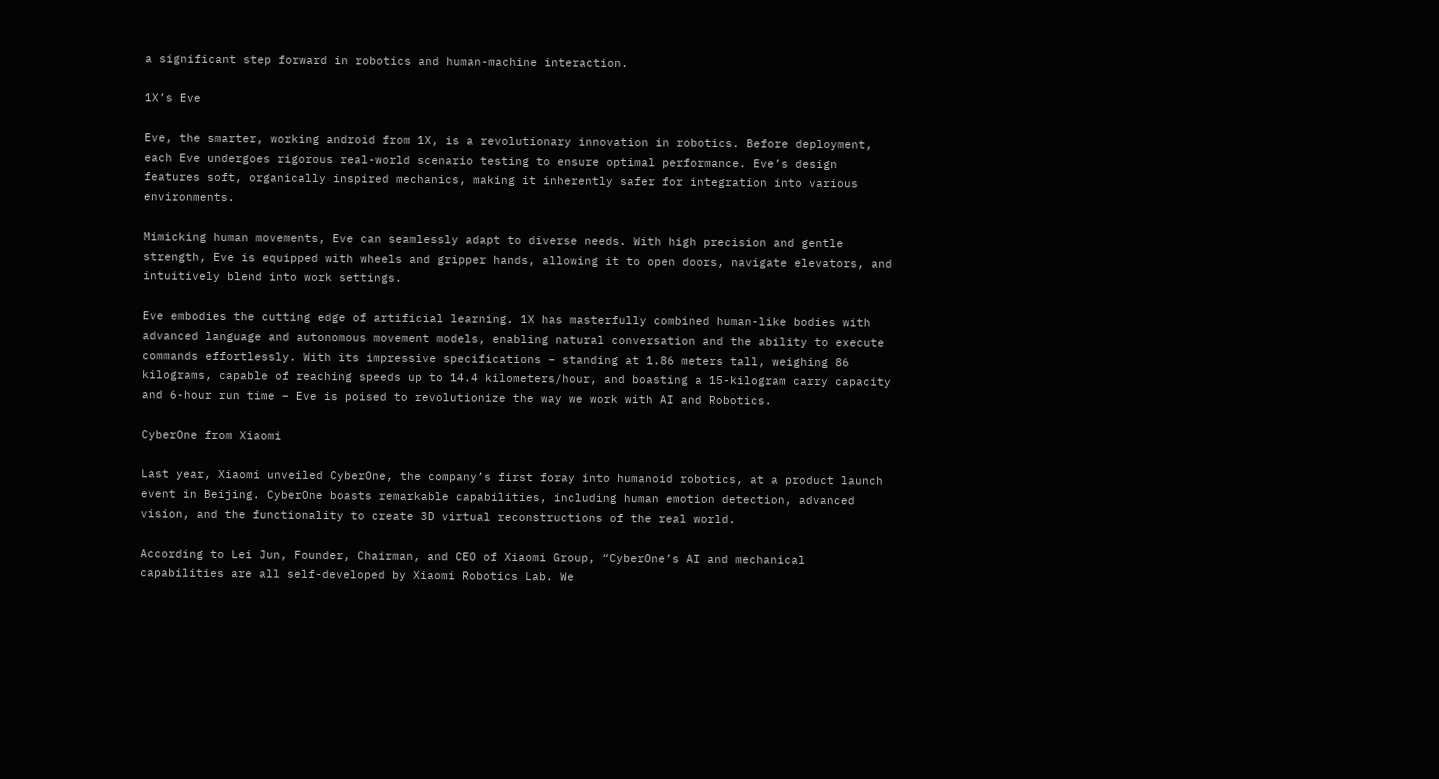a significant step forward in robotics and human-machine interaction.

1X’s Eve

Eve, the smarter, working android from 1X, is a revolutionary innovation in robotics. Before deployment, each Eve undergoes rigorous real-world scenario testing to ensure optimal performance. Eve’s design features soft, organically inspired mechanics, making it inherently safer for integration into various environments.

Mimicking human movements, Eve can seamlessly adapt to diverse needs. With high precision and gentle strength, Eve is equipped with wheels and gripper hands, allowing it to open doors, navigate elevators, and intuitively blend into work settings.

Eve embodies the cutting edge of artificial learning. 1X has masterfully combined human-like bodies with advanced language and autonomous movement models, enabling natural conversation and the ability to execute commands effortlessly. With its impressive specifications – standing at 1.86 meters tall, weighing 86 kilograms, capable of reaching speeds up to 14.4 kilometers/hour, and boasting a 15-kilogram carry capacity and 6-hour run time – Eve is poised to revolutionize the way we work with AI and Robotics.

CyberOne from Xiaomi

Last year, Xiaomi unveiled CyberOne, the company’s first foray into humanoid robotics, at a product launch event in Beijing. CyberOne boasts remarkable capabilities, including human emotion detection, advanced vision, and the functionality to create 3D virtual reconstructions of the real world.

According to Lei Jun, Founder, Chairman, and CEO of Xiaomi Group, “CyberOne’s AI and mechanical capabilities are all self-developed by Xiaomi Robotics Lab. We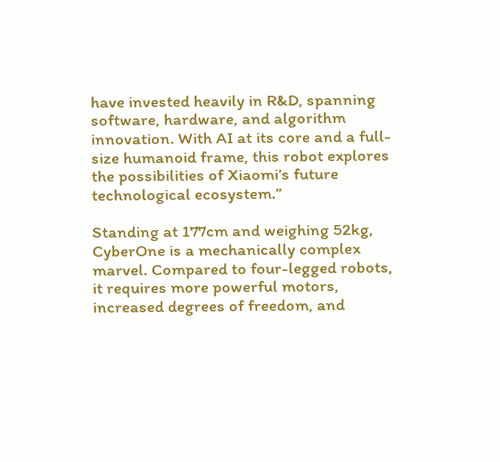have invested heavily in R&D, spanning software, hardware, and algorithm innovation. With AI at its core and a full-size humanoid frame, this robot explores the possibilities of Xiaomi’s future technological ecosystem.”

Standing at 177cm and weighing 52kg, CyberOne is a mechanically complex marvel. Compared to four-legged robots, it requires more powerful motors, increased degrees of freedom, and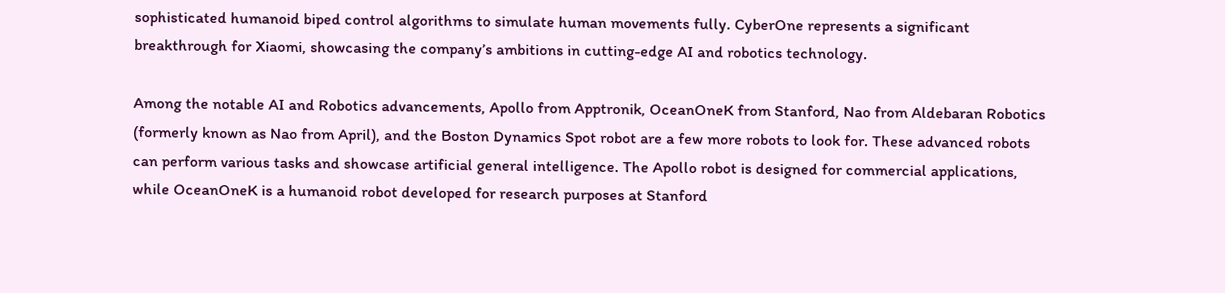sophisticated humanoid biped control algorithms to simulate human movements fully. CyberOne represents a significant breakthrough for Xiaomi, showcasing the company’s ambitions in cutting-edge AI and robotics technology.

Among the notable AI and Robotics advancements, Apollo from Apptronik, OceanOneK from Stanford, Nao from Aldebaran Robotics (formerly known as Nao from April), and the Boston Dynamics Spot robot are a few more robots to look for. These advanced robots can perform various tasks and showcase artificial general intelligence. The Apollo robot is designed for commercial applications, while OceanOneK is a humanoid robot developed for research purposes at Stanford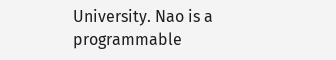University. Nao is a programmable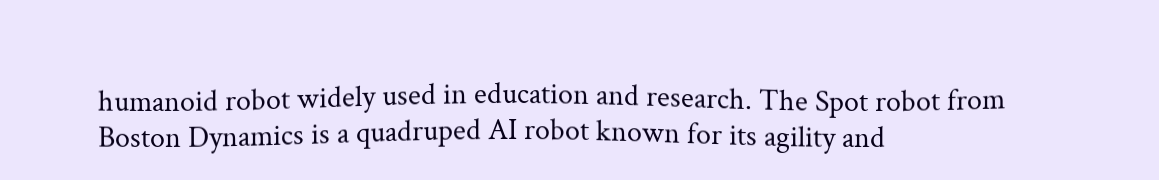humanoid robot widely used in education and research. The Spot robot from Boston Dynamics is a quadruped AI robot known for its agility and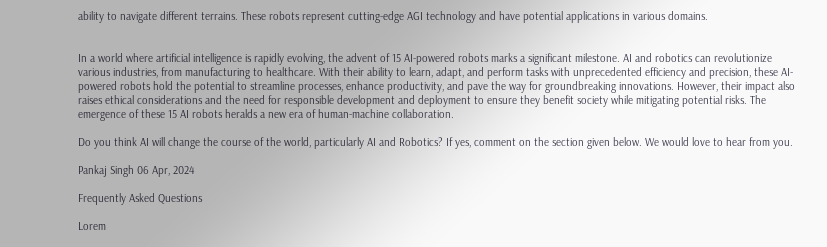ability to navigate different terrains. These robots represent cutting-edge AGI technology and have potential applications in various domains.


In a world where artificial intelligence is rapidly evolving, the advent of 15 AI-powered robots marks a significant milestone. AI and robotics can revolutionize various industries, from manufacturing to healthcare. With their ability to learn, adapt, and perform tasks with unprecedented efficiency and precision, these AI-powered robots hold the potential to streamline processes, enhance productivity, and pave the way for groundbreaking innovations. However, their impact also raises ethical considerations and the need for responsible development and deployment to ensure they benefit society while mitigating potential risks. The emergence of these 15 AI robots heralds a new era of human-machine collaboration.

Do you think AI will change the course of the world, particularly AI and Robotics? If yes, comment on the section given below. We would love to hear from you.

Pankaj Singh 06 Apr, 2024

Frequently Asked Questions

Lorem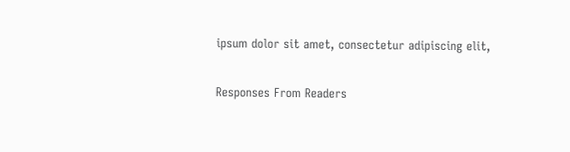ipsum dolor sit amet, consectetur adipiscing elit,

Responses From Readers